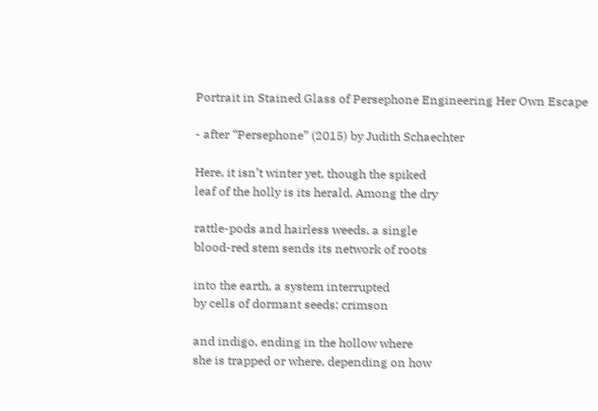Portrait in Stained Glass of Persephone Engineering Her Own Escape

- after “Persephone” (2015) by Judith Schaechter

Here, it isn’t winter yet, though the spiked
leaf of the holly is its herald. Among the dry

rattle-pods and hairless weeds, a single
blood-red stem sends its network of roots

into the earth, a system interrupted
by cells of dormant seeds: crimson

and indigo, ending in the hollow where
she is trapped or where, depending on how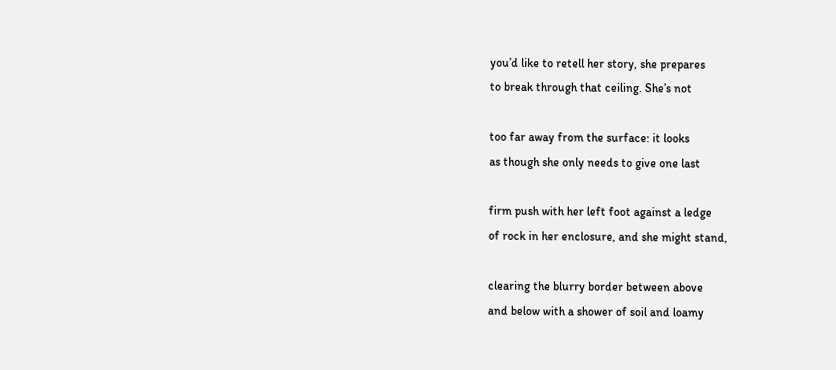you’d like to retell her story, she prepares
to break through that ceiling. She’s not

too far away from the surface: it looks
as though she only needs to give one last

firm push with her left foot against a ledge
of rock in her enclosure, and she might stand,

clearing the blurry border between above
and below with a shower of soil and loamy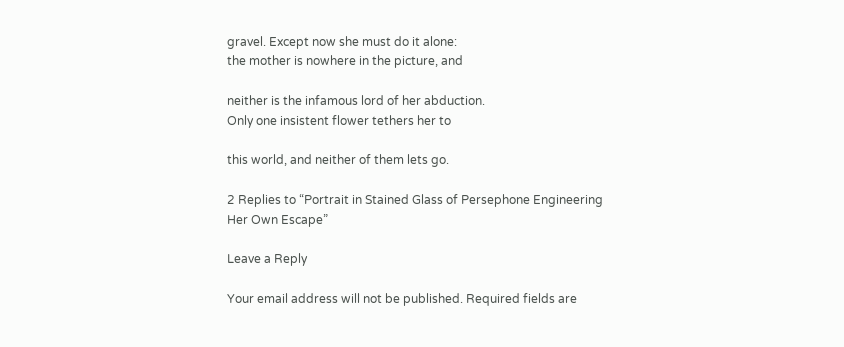gravel. Except now she must do it alone:
the mother is nowhere in the picture, and

neither is the infamous lord of her abduction.
Only one insistent flower tethers her to

this world, and neither of them lets go.

2 Replies to “Portrait in Stained Glass of Persephone Engineering Her Own Escape”

Leave a Reply

Your email address will not be published. Required fields are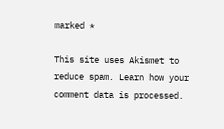marked *

This site uses Akismet to reduce spam. Learn how your comment data is processed.